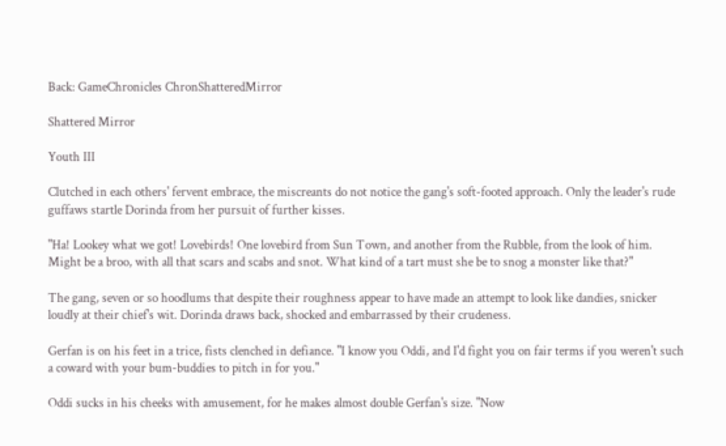Back: GameChronicles ChronShatteredMirror

Shattered Mirror

Youth III

Clutched in each others' fervent embrace, the miscreants do not notice the gang's soft-footed approach. Only the leader's rude guffaws startle Dorinda from her pursuit of further kisses.

"Ha! Lookey what we got! Lovebirds! One lovebird from Sun Town, and another from the Rubble, from the look of him. Might be a broo, with all that scars and scabs and snot. What kind of a tart must she be to snog a monster like that?"

The gang, seven or so hoodlums that despite their roughness appear to have made an attempt to look like dandies, snicker loudly at their chief's wit. Dorinda draws back, shocked and embarrassed by their crudeness.

Gerfan is on his feet in a trice, fists clenched in defiance. "I know you Oddi, and I'd fight you on fair terms if you weren't such a coward with your bum-buddies to pitch in for you."

Oddi sucks in his cheeks with amusement, for he makes almost double Gerfan's size. "Now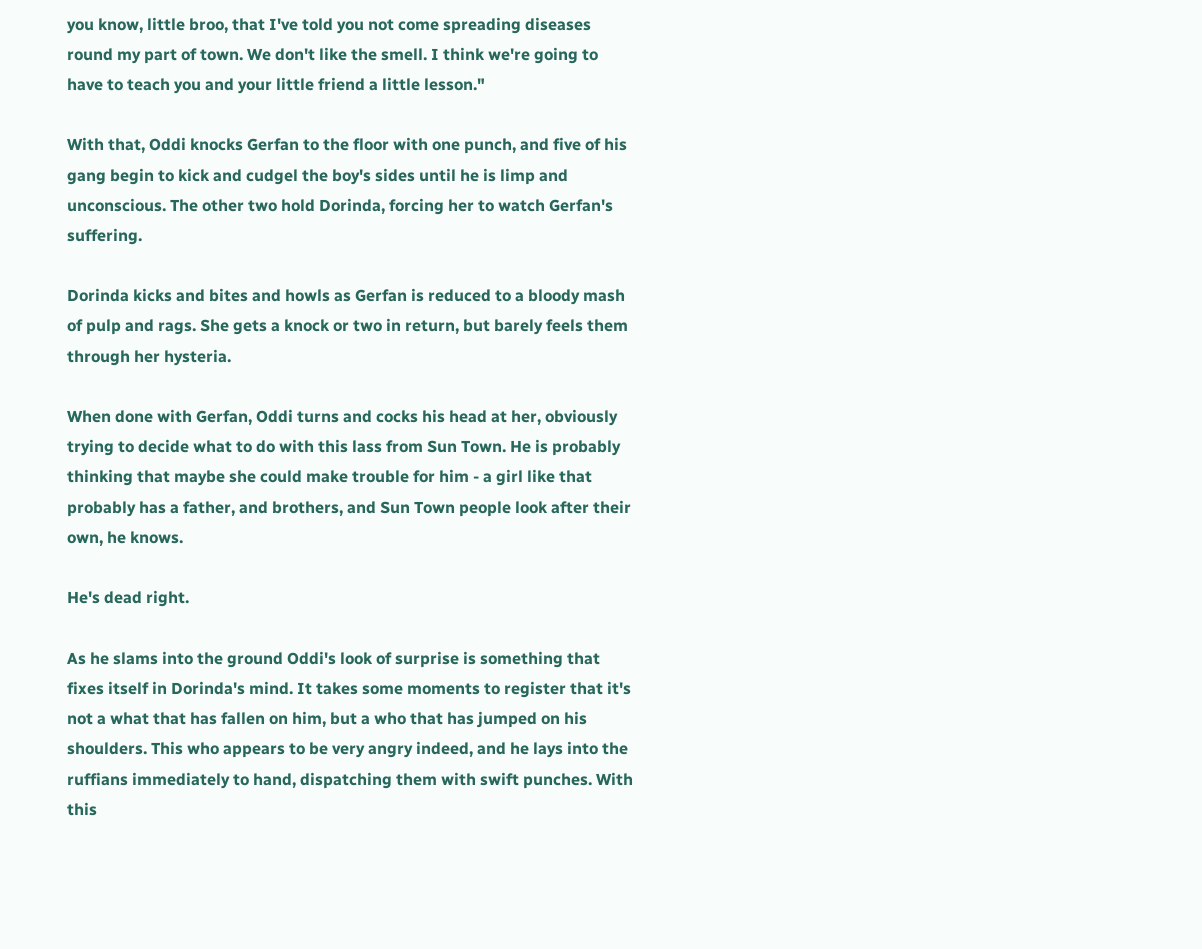you know, little broo, that I've told you not come spreading diseases round my part of town. We don't like the smell. I think we're going to have to teach you and your little friend a little lesson."

With that, Oddi knocks Gerfan to the floor with one punch, and five of his gang begin to kick and cudgel the boy's sides until he is limp and unconscious. The other two hold Dorinda, forcing her to watch Gerfan's suffering.

Dorinda kicks and bites and howls as Gerfan is reduced to a bloody mash of pulp and rags. She gets a knock or two in return, but barely feels them through her hysteria.

When done with Gerfan, Oddi turns and cocks his head at her, obviously trying to decide what to do with this lass from Sun Town. He is probably thinking that maybe she could make trouble for him - a girl like that probably has a father, and brothers, and Sun Town people look after their own, he knows.

He's dead right.

As he slams into the ground Oddi's look of surprise is something that fixes itself in Dorinda's mind. It takes some moments to register that it's not a what that has fallen on him, but a who that has jumped on his shoulders. This who appears to be very angry indeed, and he lays into the ruffians immediately to hand, dispatching them with swift punches. With this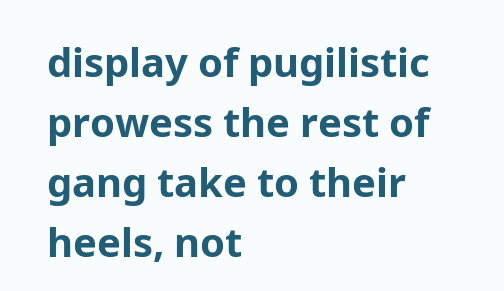display of pugilistic prowess the rest of gang take to their heels, not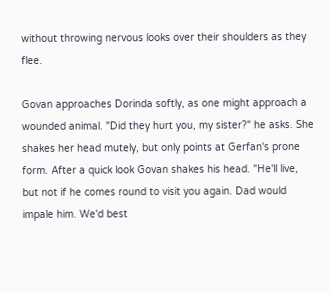without throwing nervous looks over their shoulders as they flee.

Govan approaches Dorinda softly, as one might approach a wounded animal. "Did they hurt you, my sister?" he asks. She shakes her head mutely, but only points at Gerfan's prone form. After a quick look Govan shakes his head. "He'll live, but not if he comes round to visit you again. Dad would impale him. We'd best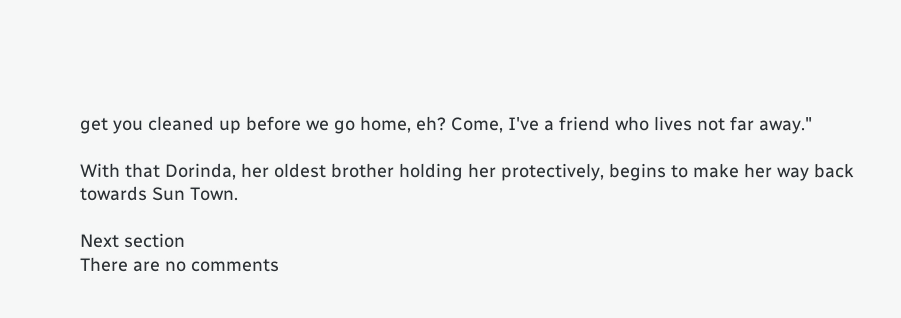get you cleaned up before we go home, eh? Come, I've a friend who lives not far away."

With that Dorinda, her oldest brother holding her protectively, begins to make her way back towards Sun Town.

Next section
There are no comments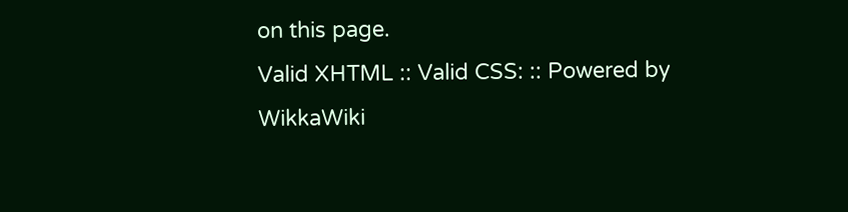on this page.
Valid XHTML :: Valid CSS: :: Powered by WikkaWiki